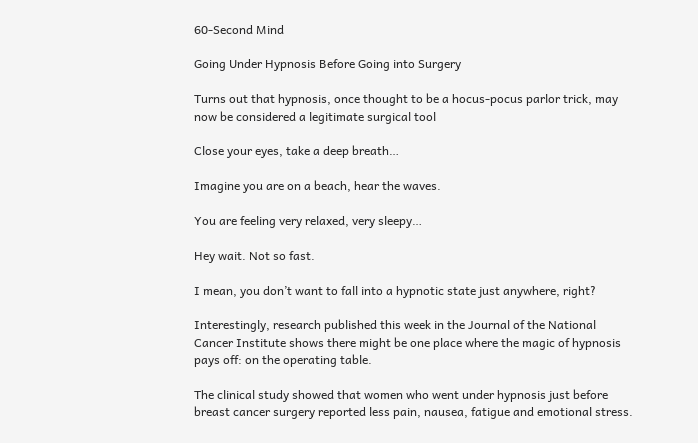60-Second Mind

Going Under Hypnosis Before Going into Surgery

Turns out that hypnosis, once thought to be a hocus-pocus parlor trick, may now be considered a legitimate surgical tool

Close your eyes, take a deep breath…

Imagine you are on a beach, hear the waves.

You are feeling very relaxed, very sleepy…

Hey wait. Not so fast.

I mean, you don’t want to fall into a hypnotic state just anywhere, right?

Interestingly, research published this week in the Journal of the National Cancer Institute shows there might be one place where the magic of hypnosis pays off: on the operating table.

The clinical study showed that women who went under hypnosis just before breast cancer surgery reported less pain, nausea, fatigue and emotional stress.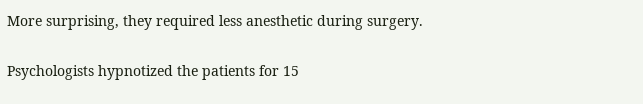More surprising, they required less anesthetic during surgery.

Psychologists hypnotized the patients for 15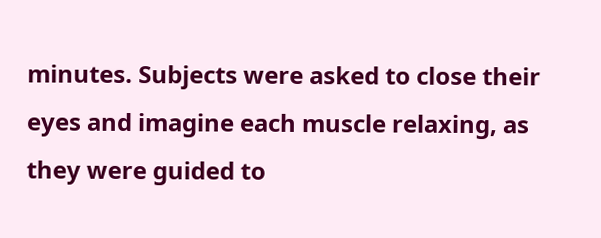minutes. Subjects were asked to close their eyes and imagine each muscle relaxing, as they were guided to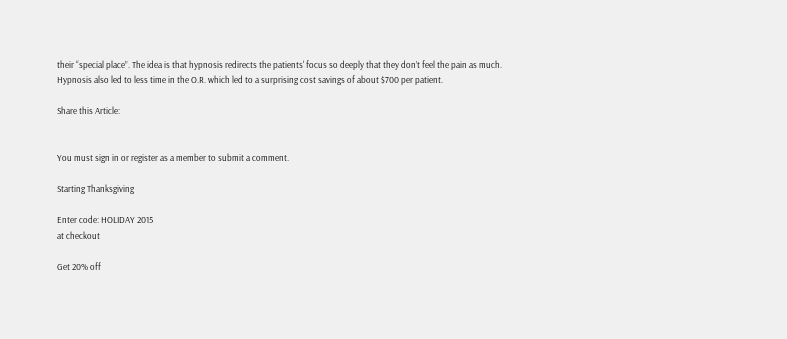their “special place”. The idea is that hypnosis redirects the patients' focus so deeply that they don’t feel the pain as much.
Hypnosis also led to less time in the O.R. which led to a surprising cost savings of about $700 per patient.

Share this Article:


You must sign in or register as a member to submit a comment.

Starting Thanksgiving

Enter code: HOLIDAY 2015
at checkout

Get 20% off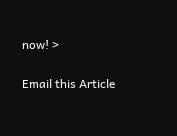now! >


Email this Article